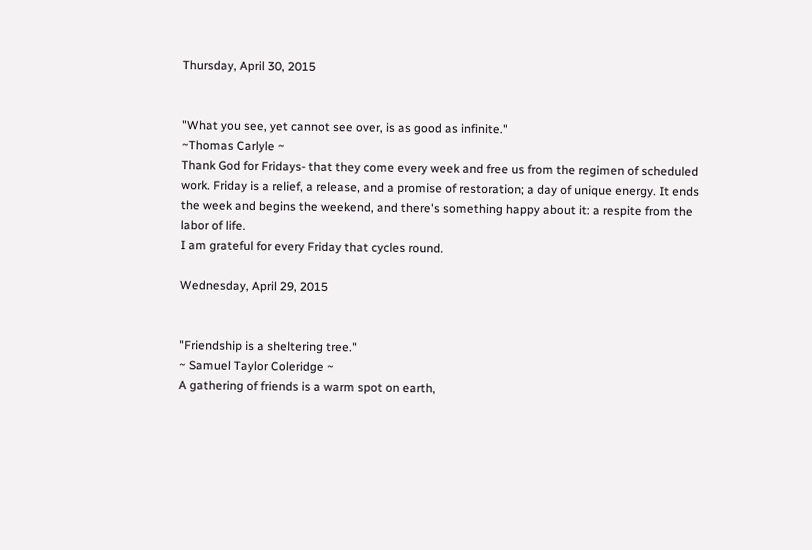Thursday, April 30, 2015


"What you see, yet cannot see over, is as good as infinite."
~Thomas Carlyle ~
Thank God for Fridays- that they come every week and free us from the regimen of scheduled work. Friday is a relief, a release, and a promise of restoration; a day of unique energy. It ends the week and begins the weekend, and there's something happy about it: a respite from the labor of life.
I am grateful for every Friday that cycles round.

Wednesday, April 29, 2015


"Friendship is a sheltering tree."
~ Samuel Taylor Coleridge ~
A gathering of friends is a warm spot on earth,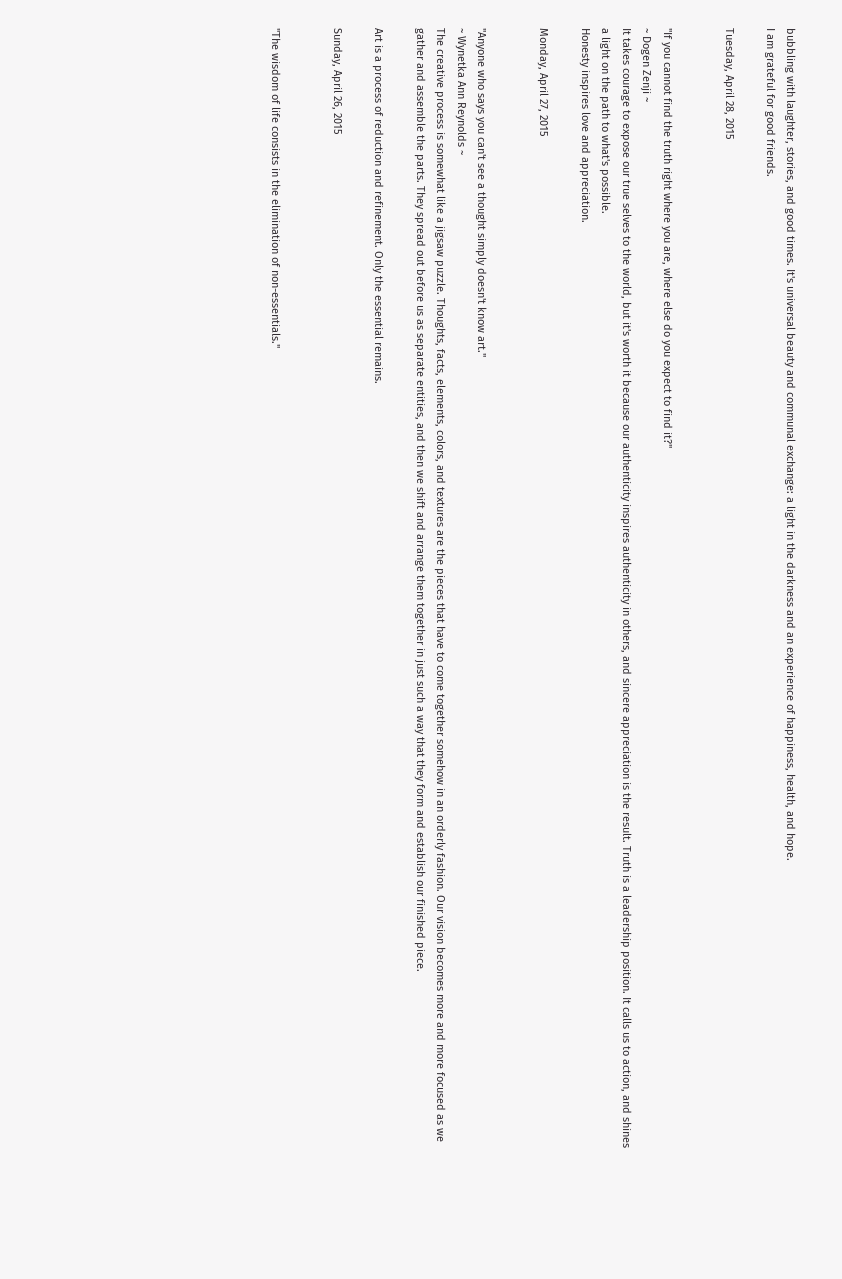bubbling with laughter, stories, and good times. It's universal beauty and communal exchange: a light in the darkness and an experience of happiness, health, and hope.
I am grateful for good friends.

Tuesday, April 28, 2015


"If you cannot find the truth right where you are, where else do you expect to find it?"
~ Dogen Zenji ~
It takes courage to expose our true selves to the world, but it's worth it because our authenticity inspires authenticity in others, and sincere appreciation is the result. Truth is a leadership position. It calls us to action, and shines a light on the path to what's possible.
Honesty inspires love and appreciation.

Monday, April 27, 2015


"Anyone who says you can't see a thought simply doesn't know art."
~ Wynetka Ann Reynolds ~
The creative process is somewhat like a jigsaw puzzle. Thoughts, facts, elements, colors, and textures are the pieces that have to come together somehow in an orderly fashion. Our vision becomes more and more focused as we gather and assemble the parts. They spread out before us as separate entities, and then we shift and arrange them together in just such a way that they form and establish our finished piece.

Art is a process of reduction and refinement. Only the essential remains.

Sunday, April 26, 2015


"The wisdom of life consists in the elimination of non-essentials."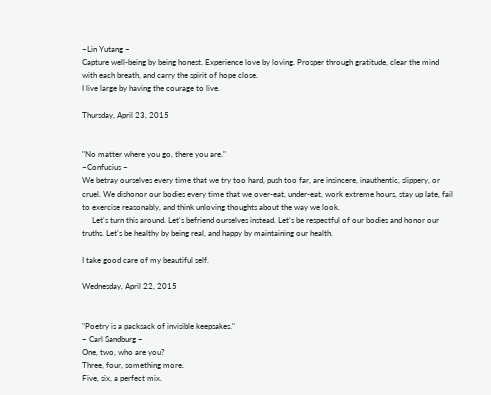~Lin Yutang ~
Capture well-being by being honest. Experience love by loving. Prosper through gratitude, clear the mind with each breath, and carry the spirit of hope close.
I live large by having the courage to live.

Thursday, April 23, 2015


"No matter where you go, there you are."
~Confucius ~
We betray ourselves every time that we try too hard, push too far, are insincere, inauthentic, slippery, or cruel. We dishonor our bodies every time that we over-eat, under-eat, work extreme hours, stay up late, fail to exercise reasonably, and think unloving thoughts about the way we look.
     Let's turn this around. Let's befriend ourselves instead. Let's be respectful of our bodies and honor our truths. Let's be healthy by being real, and happy by maintaining our health.

I take good care of my beautiful self.

Wednesday, April 22, 2015


"Poetry is a packsack of invisible keepsakes."
~ Carl Sandburg ~
One, two, who are you?
Three, four, something more.
Five, six, a perfect mix.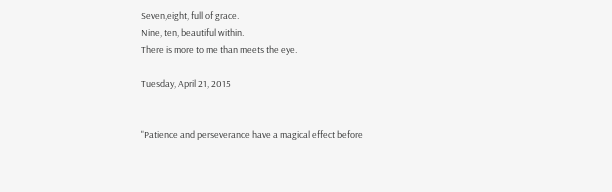Seven,eight, full of grace.
Nine, ten, beautiful within.
There is more to me than meets the eye.

Tuesday, April 21, 2015


"Patience and perseverance have a magical effect before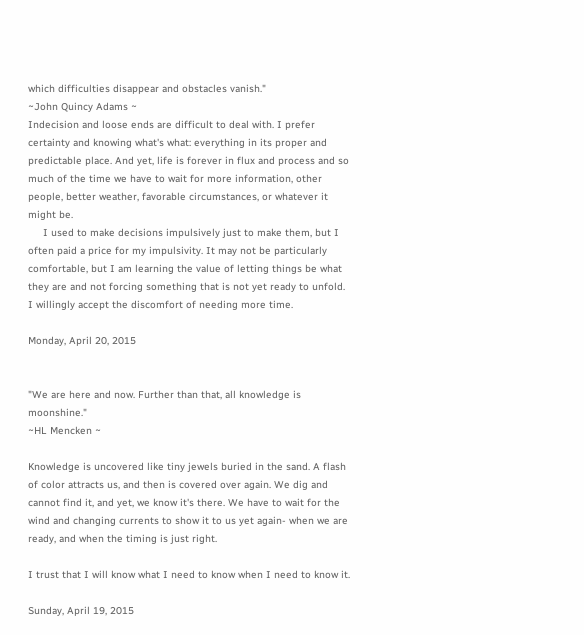which difficulties disappear and obstacles vanish."
~John Quincy Adams ~
Indecision and loose ends are difficult to deal with. I prefer certainty and knowing what's what: everything in its proper and predictable place. And yet, life is forever in flux and process and so much of the time we have to wait for more information, other people, better weather, favorable circumstances, or whatever it might be.
     I used to make decisions impulsively just to make them, but I often paid a price for my impulsivity. It may not be particularly comfortable, but I am learning the value of letting things be what they are and not forcing something that is not yet ready to unfold.
I willingly accept the discomfort of needing more time.

Monday, April 20, 2015


"We are here and now. Further than that, all knowledge is moonshine."
~HL Mencken ~

Knowledge is uncovered like tiny jewels buried in the sand. A flash of color attracts us, and then is covered over again. We dig and cannot find it, and yet, we know it's there. We have to wait for the wind and changing currents to show it to us yet again- when we are ready, and when the timing is just right.

I trust that I will know what I need to know when I need to know it.

Sunday, April 19, 2015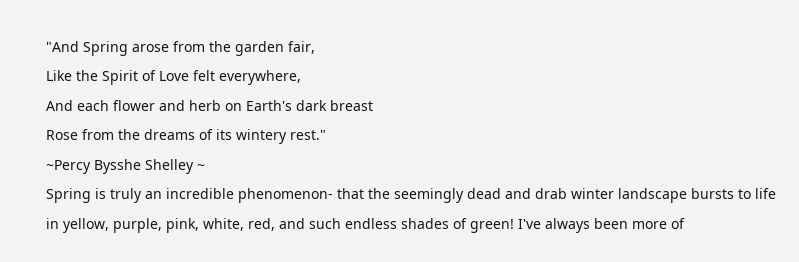"And Spring arose from the garden fair,
Like the Spirit of Love felt everywhere,
And each flower and herb on Earth's dark breast
Rose from the dreams of its wintery rest."
~Percy Bysshe Shelley ~
Spring is truly an incredible phenomenon- that the seemingly dead and drab winter landscape bursts to life in yellow, purple, pink, white, red, and such endless shades of green! I've always been more of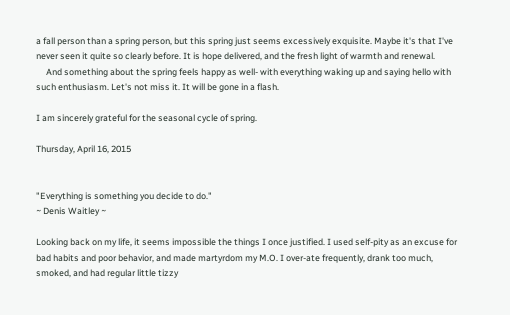a fall person than a spring person, but this spring just seems excessively exquisite. Maybe it's that I've never seen it quite so clearly before. It is hope delivered, and the fresh light of warmth and renewal.
     And something about the spring feels happy as well- with everything waking up and saying hello with such enthusiasm. Let's not miss it. It will be gone in a flash.

I am sincerely grateful for the seasonal cycle of spring.

Thursday, April 16, 2015


"Everything is something you decide to do."
~ Denis Waitley ~

Looking back on my life, it seems impossible the things I once justified. I used self-pity as an excuse for bad habits and poor behavior, and made martyrdom my M.O. I over-ate frequently, drank too much, smoked, and had regular little tizzy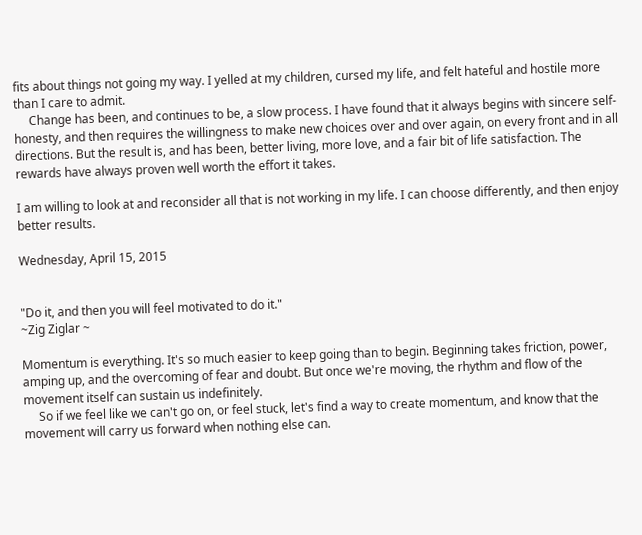fits about things not going my way. I yelled at my children, cursed my life, and felt hateful and hostile more than I care to admit.
     Change has been, and continues to be, a slow process. I have found that it always begins with sincere self-honesty, and then requires the willingness to make new choices over and over again, on every front and in all directions. But the result is, and has been, better living, more love, and a fair bit of life satisfaction. The rewards have always proven well worth the effort it takes.

I am willing to look at and reconsider all that is not working in my life. I can choose differently, and then enjoy better results.

Wednesday, April 15, 2015


"Do it, and then you will feel motivated to do it."
~Zig Ziglar ~

Momentum is everything. It's so much easier to keep going than to begin. Beginning takes friction, power, amping up, and the overcoming of fear and doubt. But once we're moving, the rhythm and flow of the movement itself can sustain us indefinitely.
     So if we feel like we can't go on, or feel stuck, let's find a way to create momentum, and know that the movement will carry us forward when nothing else can.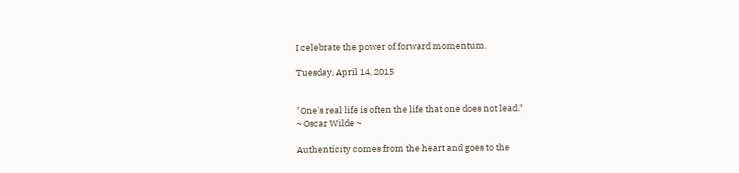I celebrate the power of forward momentum.

Tuesday, April 14, 2015


"One's real life is often the life that one does not lead."
~ Oscar Wilde ~

Authenticity comes from the heart and goes to the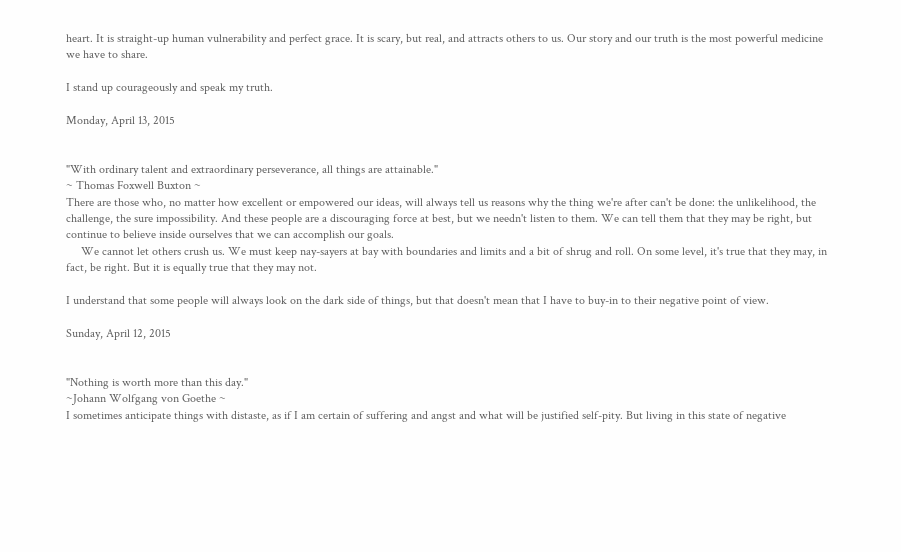heart. It is straight-up human vulnerability and perfect grace. It is scary, but real, and attracts others to us. Our story and our truth is the most powerful medicine we have to share.

I stand up courageously and speak my truth.

Monday, April 13, 2015


"With ordinary talent and extraordinary perseverance, all things are attainable."
~ Thomas Foxwell Buxton ~
There are those who, no matter how excellent or empowered our ideas, will always tell us reasons why the thing we're after can't be done: the unlikelihood, the challenge, the sure impossibility. And these people are a discouraging force at best, but we needn't listen to them. We can tell them that they may be right, but continue to believe inside ourselves that we can accomplish our goals.
     We cannot let others crush us. We must keep nay-sayers at bay with boundaries and limits and a bit of shrug and roll. On some level, it's true that they may, in fact, be right. But it is equally true that they may not.

I understand that some people will always look on the dark side of things, but that doesn't mean that I have to buy-in to their negative point of view.

Sunday, April 12, 2015


"Nothing is worth more than this day."
~Johann Wolfgang von Goethe ~
I sometimes anticipate things with distaste, as if I am certain of suffering and angst and what will be justified self-pity. But living in this state of negative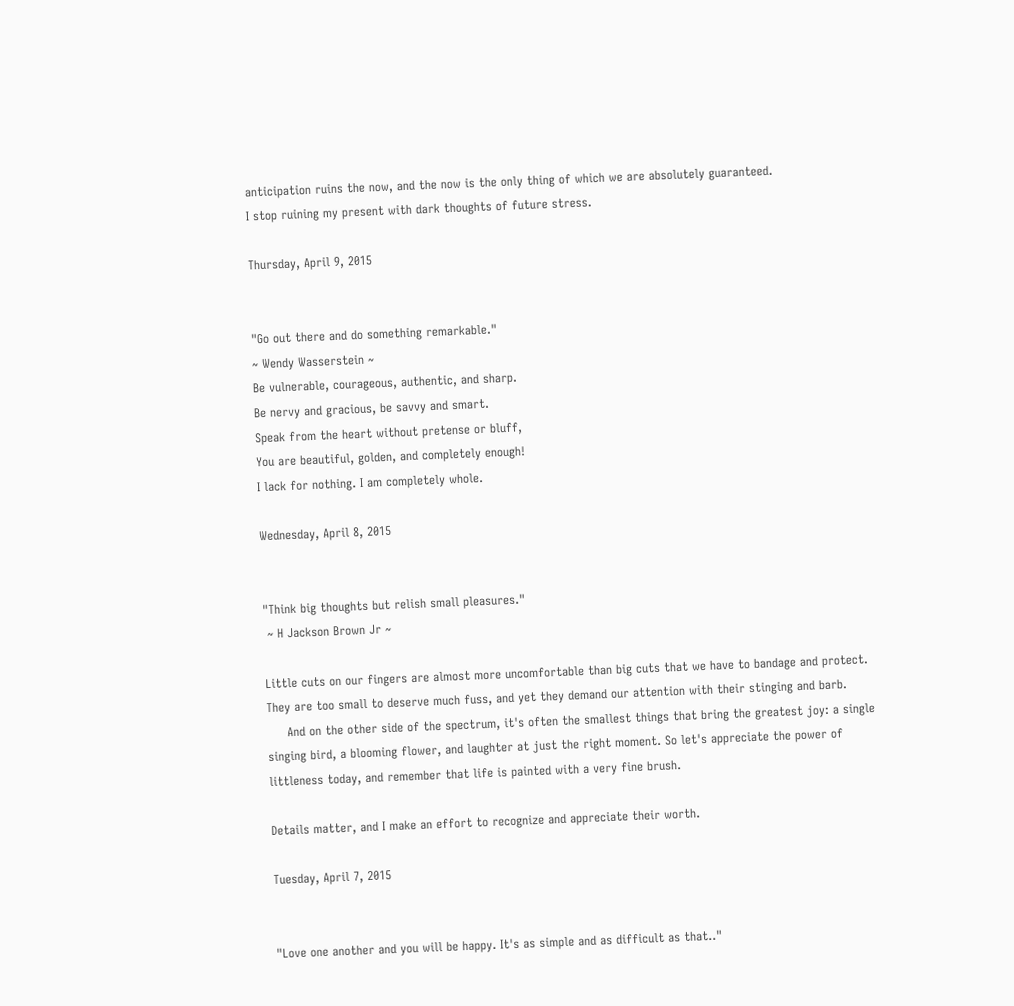anticipation ruins the now, and the now is the only thing of which we are absolutely guaranteed.
I stop ruining my present with dark thoughts of future stress.

Thursday, April 9, 2015


"Go out there and do something remarkable."
~ Wendy Wasserstein ~
Be vulnerable, courageous, authentic, and sharp.
Be nervy and gracious, be savvy and smart.
Speak from the heart without pretense or bluff,
You are beautiful, golden, and completely enough!
I lack for nothing. I am completely whole.

Wednesday, April 8, 2015


"Think big thoughts but relish small pleasures."
 ~ H Jackson Brown Jr ~

Little cuts on our fingers are almost more uncomfortable than big cuts that we have to bandage and protect. They are too small to deserve much fuss, and yet they demand our attention with their stinging and barb.
     And on the other side of the spectrum, it's often the smallest things that bring the greatest joy: a single singing bird, a blooming flower, and laughter at just the right moment. So let's appreciate the power of littleness today, and remember that life is painted with a very fine brush.

Details matter, and I make an effort to recognize and appreciate their worth.

Tuesday, April 7, 2015


"Love one another and you will be happy. It's as simple and as difficult as that.."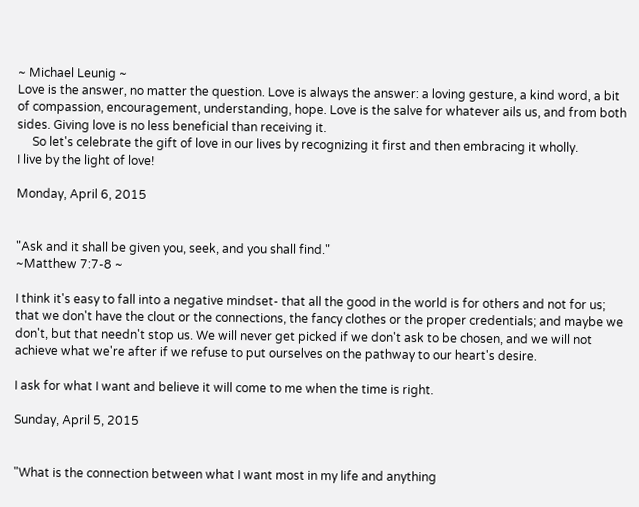~ Michael Leunig ~
Love is the answer, no matter the question. Love is always the answer: a loving gesture, a kind word, a bit of compassion, encouragement, understanding, hope. Love is the salve for whatever ails us, and from both sides. Giving love is no less beneficial than receiving it.
     So let's celebrate the gift of love in our lives by recognizing it first and then embracing it wholly.
I live by the light of love!

Monday, April 6, 2015


"Ask and it shall be given you, seek, and you shall find."
~Matthew 7:7-8 ~

I think it's easy to fall into a negative mindset- that all the good in the world is for others and not for us; that we don't have the clout or the connections, the fancy clothes or the proper credentials; and maybe we don't, but that needn't stop us. We will never get picked if we don't ask to be chosen, and we will not achieve what we're after if we refuse to put ourselves on the pathway to our heart's desire.

I ask for what I want and believe it will come to me when the time is right.

Sunday, April 5, 2015


"What is the connection between what I want most in my life and anything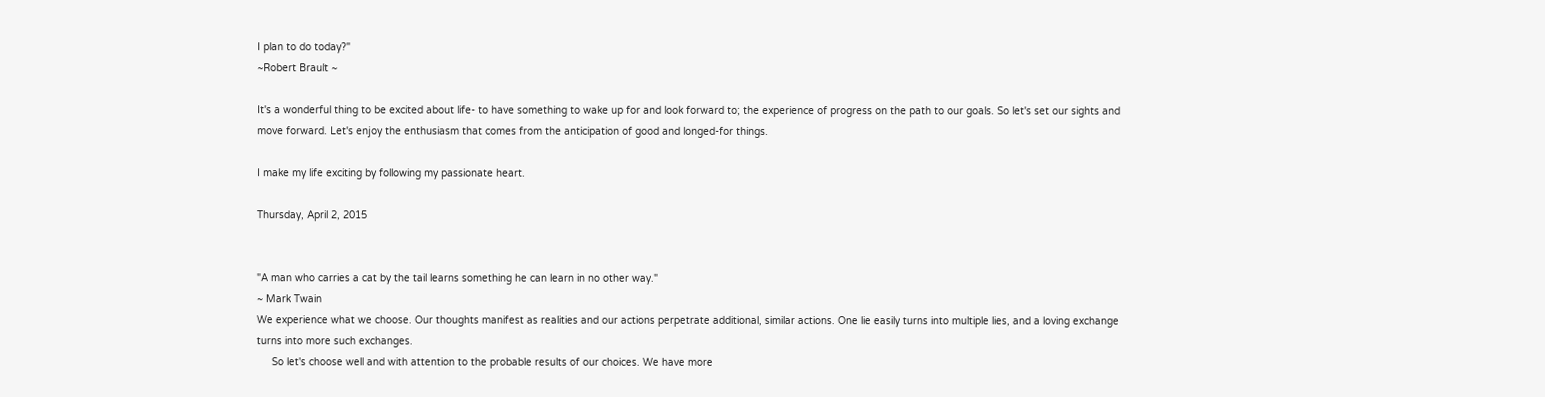I plan to do today?"
~Robert Brault ~

It's a wonderful thing to be excited about life- to have something to wake up for and look forward to; the experience of progress on the path to our goals. So let's set our sights and move forward. Let's enjoy the enthusiasm that comes from the anticipation of good and longed-for things.

I make my life exciting by following my passionate heart.

Thursday, April 2, 2015


"A man who carries a cat by the tail learns something he can learn in no other way."
~ Mark Twain
We experience what we choose. Our thoughts manifest as realities and our actions perpetrate additional, similar actions. One lie easily turns into multiple lies, and a loving exchange turns into more such exchanges.
     So let's choose well and with attention to the probable results of our choices. We have more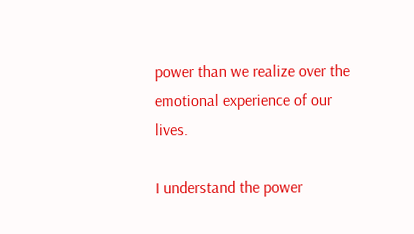power than we realize over the emotional experience of our lives.

I understand the power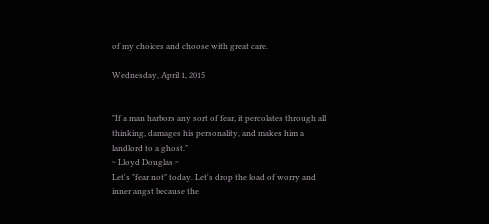of my choices and choose with great care.

Wednesday, April 1, 2015


"If a man harbors any sort of fear, it percolates through all thinking, damages his personality, and makes him a landlord to a ghost."
~ Lloyd Douglas ~
Let's "fear not" today. Let's drop the load of worry and inner angst because the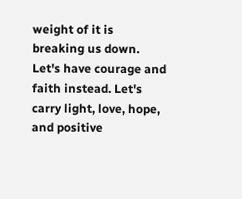weight of it is breaking us down. Let's have courage and faith instead. Let's carry light, love, hope, and positive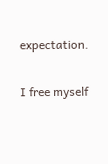expectation.

I free myself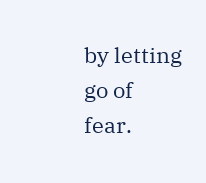by letting go of fear.